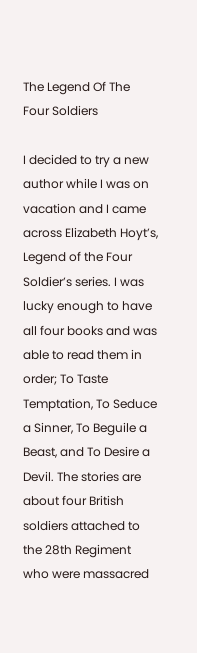The Legend Of The Four Soldiers

I decided to try a new author while I was on vacation and I came across Elizabeth Hoyt’s, Legend of the Four Soldier’s series. I was lucky enough to have all four books and was able to read them in order; To Taste Temptation, To Seduce a Sinner, To Beguile a Beast, and To Desire a Devil. The stories are about four British soldiers attached to the 28th Regiment who were massacred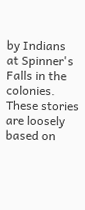by Indians at Spinner's Falls in the colonies. These stories are loosely based on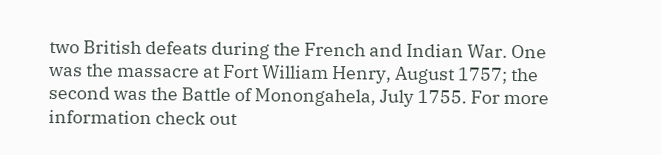two British defeats during the French and Indian War. One was the massacre at Fort William Henry, August 1757; the second was the Battle of Monongahela, July 1755. For more information check out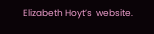Elizabeth Hoyt’s  website.